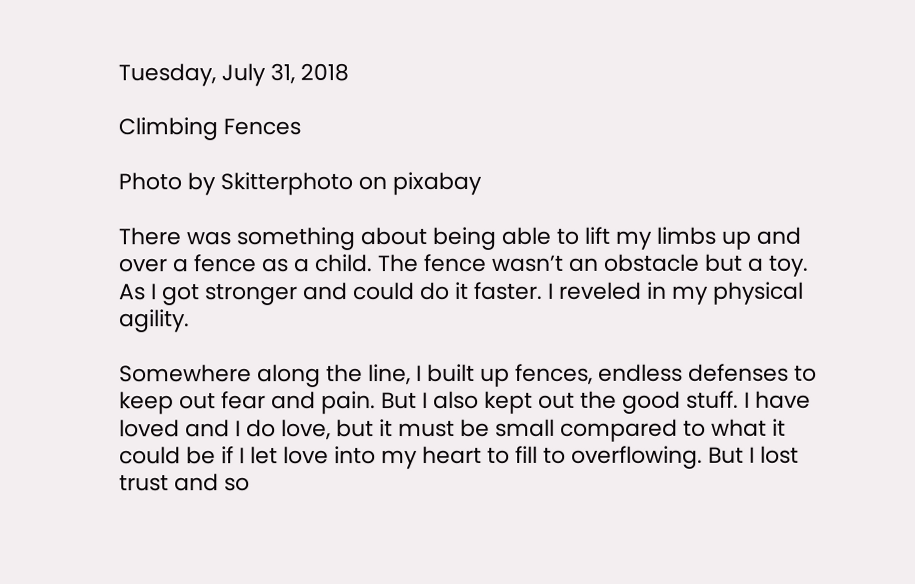Tuesday, July 31, 2018

Climbing Fences

Photo by Skitterphoto on pixabay

There was something about being able to lift my limbs up and over a fence as a child. The fence wasn’t an obstacle but a toy. As I got stronger and could do it faster. I reveled in my physical agility.

Somewhere along the line, I built up fences, endless defenses to keep out fear and pain. But I also kept out the good stuff. I have loved and I do love, but it must be small compared to what it could be if I let love into my heart to fill to overflowing. But I lost trust and so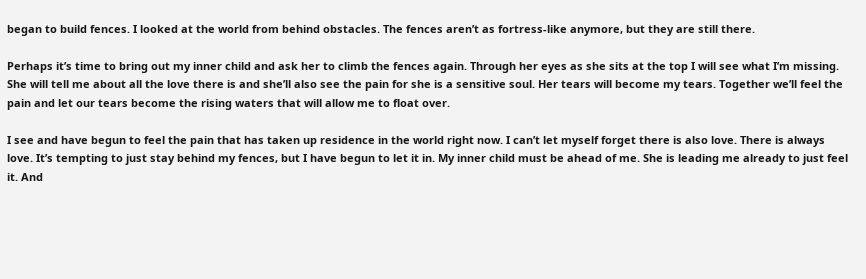began to build fences. I looked at the world from behind obstacles. The fences aren’t as fortress-like anymore, but they are still there.

Perhaps it’s time to bring out my inner child and ask her to climb the fences again. Through her eyes as she sits at the top I will see what I’m missing. She will tell me about all the love there is and she’ll also see the pain for she is a sensitive soul. Her tears will become my tears. Together we’ll feel the pain and let our tears become the rising waters that will allow me to float over.

I see and have begun to feel the pain that has taken up residence in the world right now. I can’t let myself forget there is also love. There is always love. It’s tempting to just stay behind my fences, but I have begun to let it in. My inner child must be ahead of me. She is leading me already to just feel it. And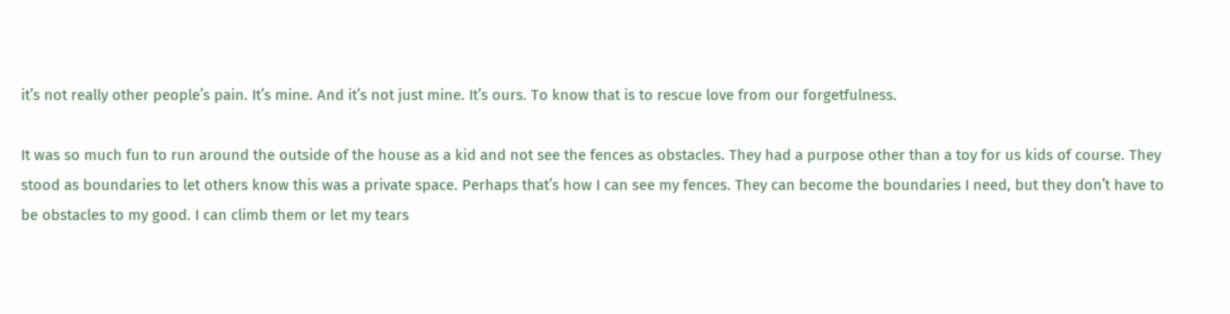it’s not really other people’s pain. It’s mine. And it’s not just mine. It’s ours. To know that is to rescue love from our forgetfulness.

It was so much fun to run around the outside of the house as a kid and not see the fences as obstacles. They had a purpose other than a toy for us kids of course. They stood as boundaries to let others know this was a private space. Perhaps that’s how I can see my fences. They can become the boundaries I need, but they don’t have to be obstacles to my good. I can climb them or let my tears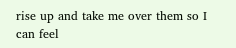rise up and take me over them so I can feel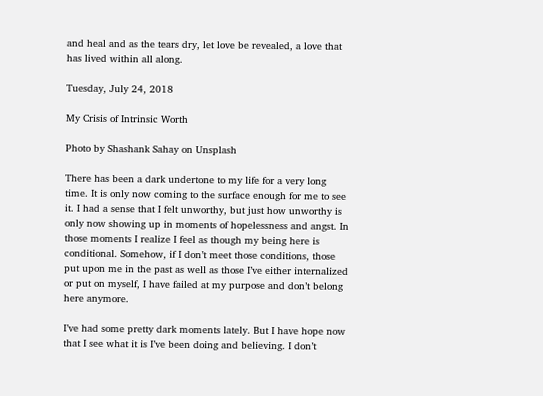and heal and as the tears dry, let love be revealed, a love that has lived within all along.

Tuesday, July 24, 2018

My Crisis of Intrinsic Worth

Photo by Shashank Sahay on Unsplash

There has been a dark undertone to my life for a very long time. It is only now coming to the surface enough for me to see it. I had a sense that I felt unworthy, but just how unworthy is only now showing up in moments of hopelessness and angst. In those moments I realize I feel as though my being here is conditional. Somehow, if I don’t meet those conditions, those put upon me in the past as well as those I’ve either internalized or put on myself, I have failed at my purpose and don’t belong here anymore.

I’ve had some pretty dark moments lately. But I have hope now that I see what it is I’ve been doing and believing. I don’t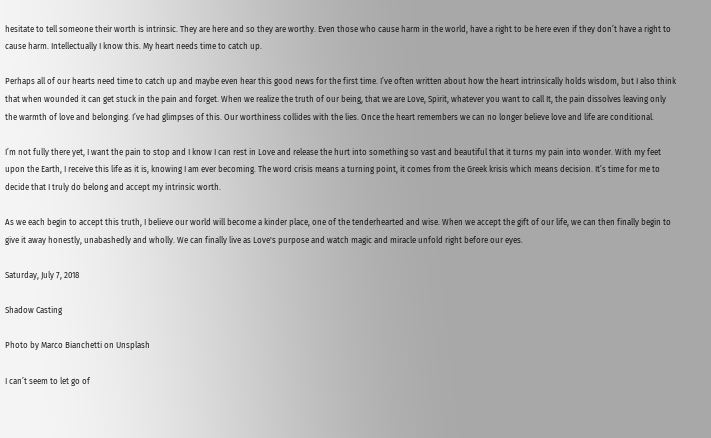hesitate to tell someone their worth is intrinsic. They are here and so they are worthy. Even those who cause harm in the world, have a right to be here even if they don’t have a right to cause harm. Intellectually I know this. My heart needs time to catch up.

Perhaps all of our hearts need time to catch up and maybe even hear this good news for the first time. I’ve often written about how the heart intrinsically holds wisdom, but I also think that when wounded it can get stuck in the pain and forget. When we realize the truth of our being, that we are Love, Spirit, whatever you want to call It, the pain dissolves leaving only the warmth of love and belonging. I’ve had glimpses of this. Our worthiness collides with the lies. Once the heart remembers we can no longer believe love and life are conditional.

I’m not fully there yet, I want the pain to stop and I know I can rest in Love and release the hurt into something so vast and beautiful that it turns my pain into wonder. With my feet upon the Earth, I receive this life as it is, knowing I am ever becoming. The word crisis means a turning point, it comes from the Greek krisis which means decision. It’s time for me to decide that I truly do belong and accept my intrinsic worth.

As we each begin to accept this truth, I believe our world will become a kinder place, one of the tenderhearted and wise. When we accept the gift of our life, we can then finally begin to give it away honestly, unabashedly and wholly. We can finally live as Love's purpose and watch magic and miracle unfold right before our eyes.

Saturday, July 7, 2018

Shadow Casting

Photo by Marco Bianchetti on Unsplash

I can’t seem to let go of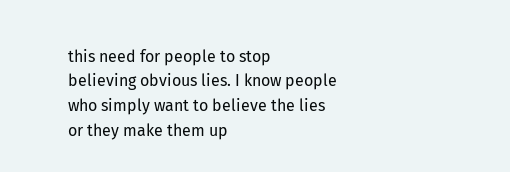this need for people to stop believing obvious lies. I know people who simply want to believe the lies or they make them up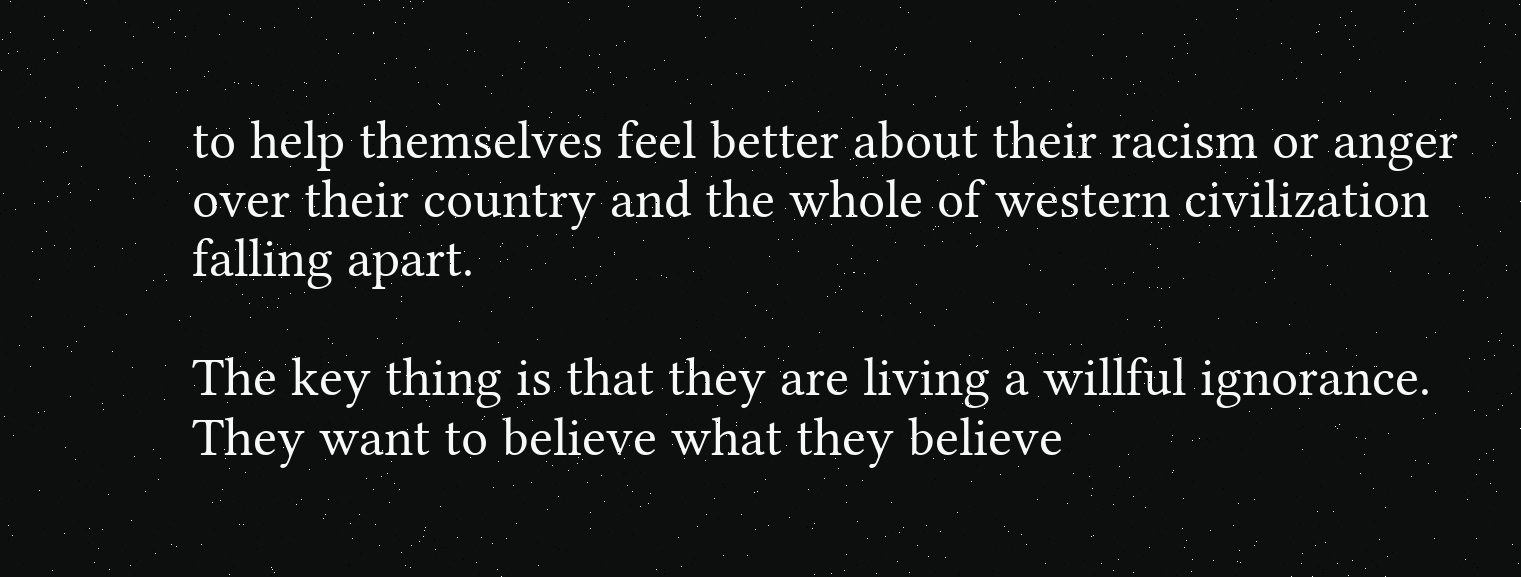to help themselves feel better about their racism or anger over their country and the whole of western civilization falling apart.

The key thing is that they are living a willful ignorance. They want to believe what they believe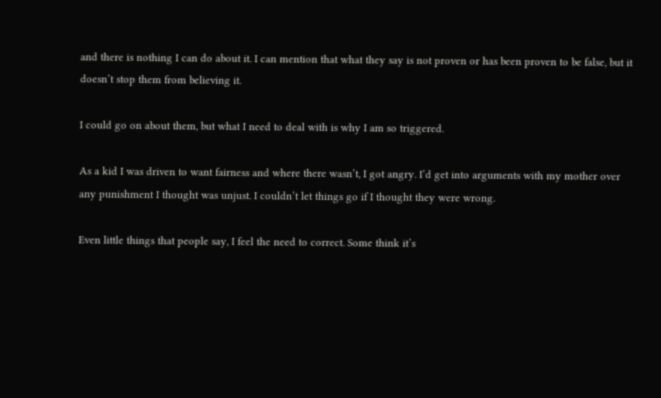and there is nothing I can do about it. I can mention that what they say is not proven or has been proven to be false, but it doesn’t stop them from believing it.

I could go on about them, but what I need to deal with is why I am so triggered.

As a kid I was driven to want fairness and where there wasn’t, I got angry. I’d get into arguments with my mother over any punishment I thought was unjust. I couldn’t let things go if I thought they were wrong.

Even little things that people say, I feel the need to correct. Some think it’s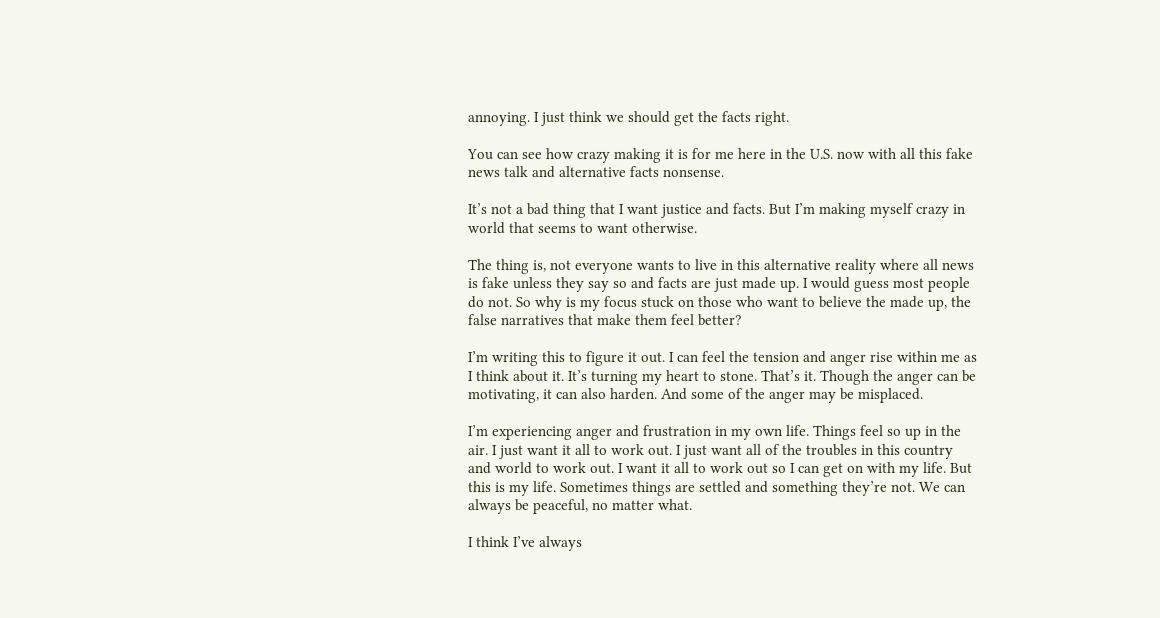annoying. I just think we should get the facts right.

You can see how crazy making it is for me here in the U.S. now with all this fake news talk and alternative facts nonsense.

It’s not a bad thing that I want justice and facts. But I’m making myself crazy in world that seems to want otherwise.

The thing is, not everyone wants to live in this alternative reality where all news is fake unless they say so and facts are just made up. I would guess most people do not. So why is my focus stuck on those who want to believe the made up, the false narratives that make them feel better?

I’m writing this to figure it out. I can feel the tension and anger rise within me as I think about it. It’s turning my heart to stone. That’s it. Though the anger can be motivating, it can also harden. And some of the anger may be misplaced.

I’m experiencing anger and frustration in my own life. Things feel so up in the air. I just want it all to work out. I just want all of the troubles in this country and world to work out. I want it all to work out so I can get on with my life. But this is my life. Sometimes things are settled and something they’re not. We can always be peaceful, no matter what.

I think I’ve always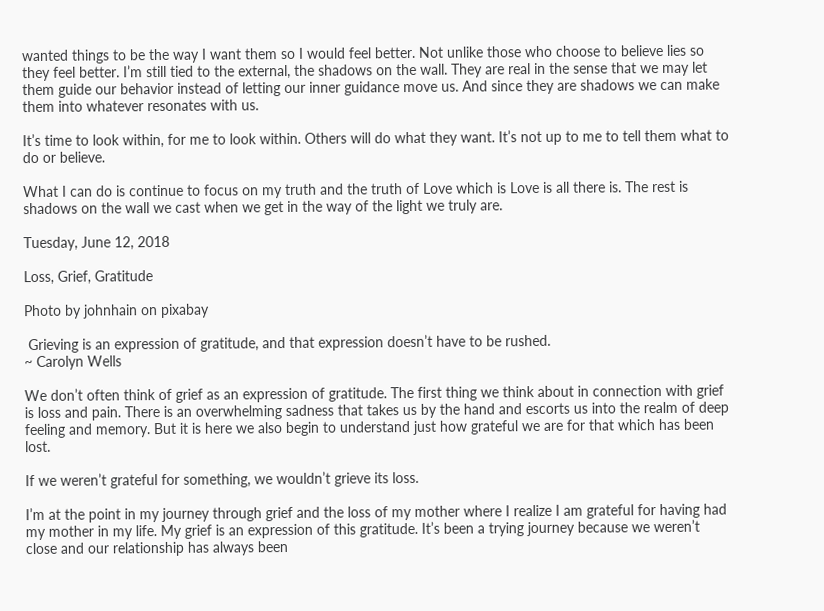wanted things to be the way I want them so I would feel better. Not unlike those who choose to believe lies so they feel better. I’m still tied to the external, the shadows on the wall. They are real in the sense that we may let them guide our behavior instead of letting our inner guidance move us. And since they are shadows we can make them into whatever resonates with us.

It’s time to look within, for me to look within. Others will do what they want. It’s not up to me to tell them what to do or believe.

What I can do is continue to focus on my truth and the truth of Love which is Love is all there is. The rest is shadows on the wall we cast when we get in the way of the light we truly are.

Tuesday, June 12, 2018

Loss, Grief, Gratitude

Photo by johnhain on pixabay

 Grieving is an expression of gratitude, and that expression doesn’t have to be rushed.
~ Carolyn Wells

We don’t often think of grief as an expression of gratitude. The first thing we think about in connection with grief is loss and pain. There is an overwhelming sadness that takes us by the hand and escorts us into the realm of deep feeling and memory. But it is here we also begin to understand just how grateful we are for that which has been lost.

If we weren’t grateful for something, we wouldn’t grieve its loss.

I’m at the point in my journey through grief and the loss of my mother where I realize I am grateful for having had my mother in my life. My grief is an expression of this gratitude. It’s been a trying journey because we weren’t close and our relationship has always been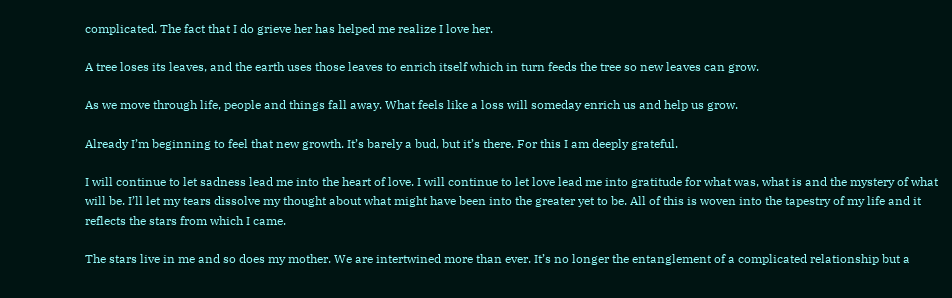complicated. The fact that I do grieve her has helped me realize I love her.

A tree loses its leaves, and the earth uses those leaves to enrich itself which in turn feeds the tree so new leaves can grow.

As we move through life, people and things fall away. What feels like a loss will someday enrich us and help us grow.

Already I’m beginning to feel that new growth. It’s barely a bud, but it’s there. For this I am deeply grateful.

I will continue to let sadness lead me into the heart of love. I will continue to let love lead me into gratitude for what was, what is and the mystery of what will be. I’ll let my tears dissolve my thought about what might have been into the greater yet to be. All of this is woven into the tapestry of my life and it reflects the stars from which I came.

The stars live in me and so does my mother. We are intertwined more than ever. It’s no longer the entanglement of a complicated relationship but a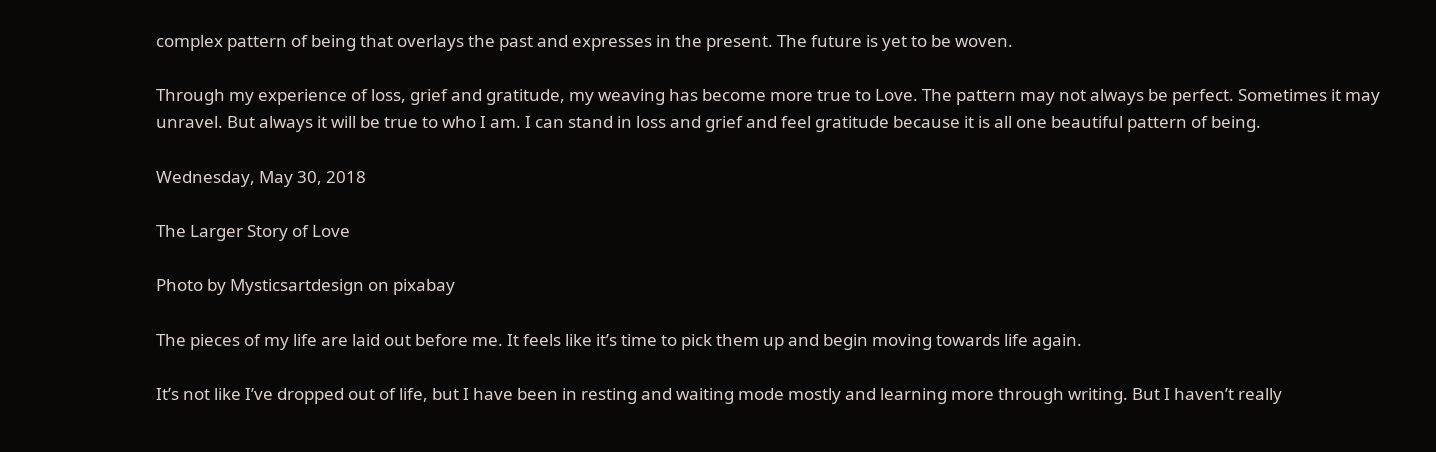complex pattern of being that overlays the past and expresses in the present. The future is yet to be woven.

Through my experience of loss, grief and gratitude, my weaving has become more true to Love. The pattern may not always be perfect. Sometimes it may unravel. But always it will be true to who I am. I can stand in loss and grief and feel gratitude because it is all one beautiful pattern of being.

Wednesday, May 30, 2018

The Larger Story of Love

Photo by Mysticsartdesign on pixabay

The pieces of my life are laid out before me. It feels like it’s time to pick them up and begin moving towards life again.

It’s not like I’ve dropped out of life, but I have been in resting and waiting mode mostly and learning more through writing. But I haven’t really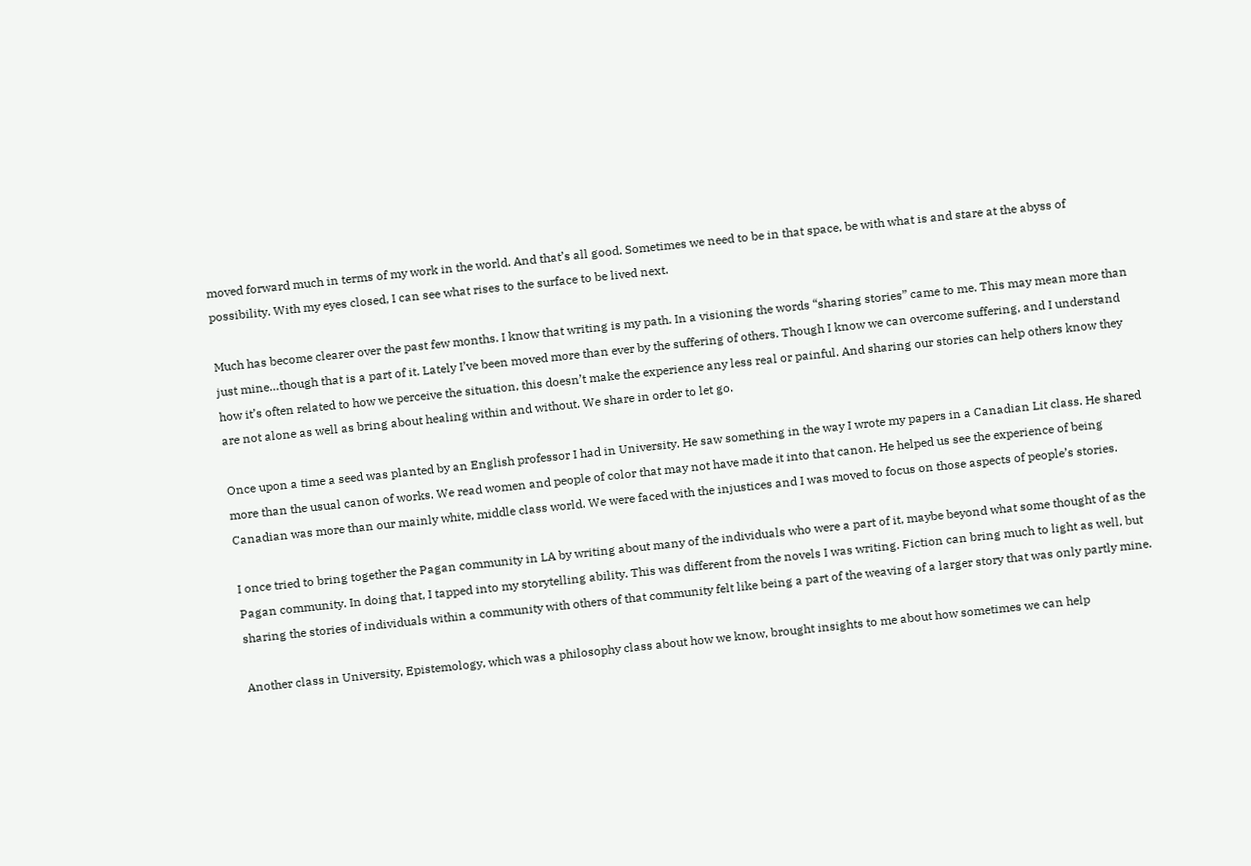moved forward much in terms of my work in the world. And that’s all good. Sometimes we need to be in that space, be with what is and stare at the abyss of possibility. With my eyes closed, I can see what rises to the surface to be lived next.

Much has become clearer over the past few months. I know that writing is my path. In a visioning the words “sharing stories” came to me. This may mean more than just mine…though that is a part of it. Lately I’ve been moved more than ever by the suffering of others. Though I know we can overcome suffering, and I understand how it’s often related to how we perceive the situation, this doesn’t make the experience any less real or painful. And sharing our stories can help others know they are not alone as well as bring about healing within and without. We share in order to let go.

Once upon a time a seed was planted by an English professor I had in University. He saw something in the way I wrote my papers in a Canadian Lit class. He shared more than the usual canon of works. We read women and people of color that may not have made it into that canon. He helped us see the experience of being Canadian was more than our mainly white, middle class world. We were faced with the injustices and I was moved to focus on those aspects of people’s stories.

I once tried to bring together the Pagan community in LA by writing about many of the individuals who were a part of it, maybe beyond what some thought of as the Pagan community. In doing that, I tapped into my storytelling ability. This was different from the novels I was writing. Fiction can bring much to light as well, but sharing the stories of individuals within a community with others of that community felt like being a part of the weaving of a larger story that was only partly mine.

Another class in University, Epistemology, which was a philosophy class about how we know, brought insights to me about how sometimes we can help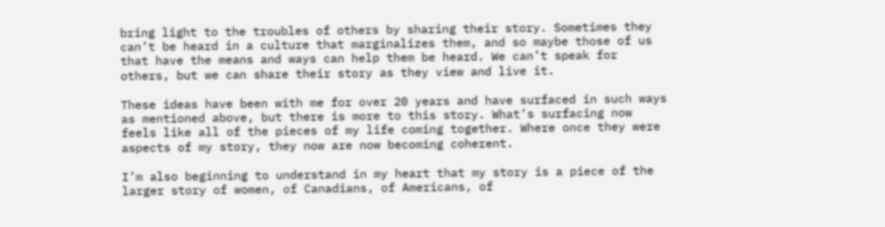bring light to the troubles of others by sharing their story. Sometimes they can’t be heard in a culture that marginalizes them, and so maybe those of us that have the means and ways can help them be heard. We can’t speak for others, but we can share their story as they view and live it.

These ideas have been with me for over 20 years and have surfaced in such ways as mentioned above, but there is more to this story. What’s surfacing now feels like all of the pieces of my life coming together. Where once they were aspects of my story, they now are now becoming coherent.

I’m also beginning to understand in my heart that my story is a piece of the larger story of women, of Canadians, of Americans, of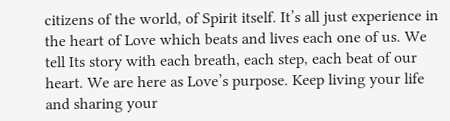citizens of the world, of Spirit itself. It’s all just experience in the heart of Love which beats and lives each one of us. We tell Its story with each breath, each step, each beat of our heart. We are here as Love’s purpose. Keep living your life and sharing your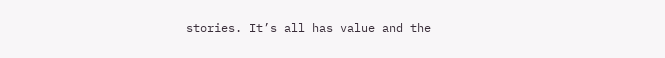stories. It’s all has value and the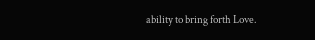ability to bring forth Love.